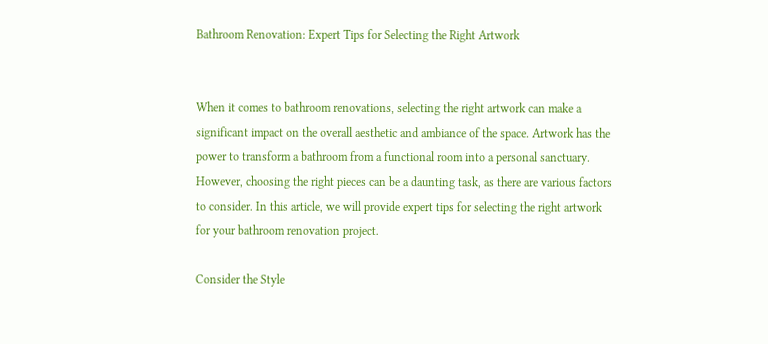Bathroom Renovation: Expert Tips for Selecting the Right Artwork


When it comes to bathroom renovations, selecting the right artwork can make a significant impact on the overall aesthetic and ambiance of the space. Artwork has the power to transform a bathroom from a functional room into a personal sanctuary. However, choosing the right pieces can be a daunting task, as there are various factors to consider. In this article, we will provide expert tips for selecting the right artwork for your bathroom renovation project.

Consider the Style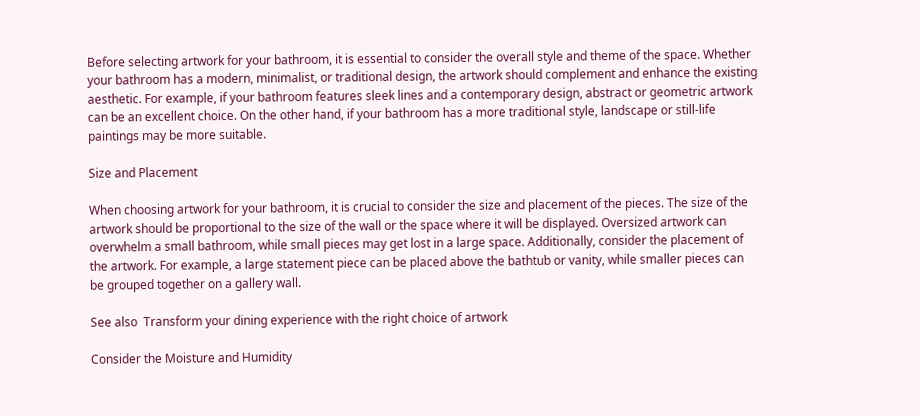Before selecting artwork for your bathroom, it is essential to consider the overall style and theme of the space. Whether your bathroom has a modern, minimalist, or traditional design, the artwork should complement and enhance the existing aesthetic. For example, if your bathroom features sleek lines and a contemporary design, abstract or geometric artwork can be an excellent choice. On the other hand, if your bathroom has a more traditional style, landscape or still-life paintings may be more suitable.

Size and Placement

When choosing artwork for your bathroom, it is crucial to consider the size and placement of the pieces. The size of the artwork should be proportional to the size of the wall or the space where it will be displayed. Oversized artwork can overwhelm a small bathroom, while small pieces may get lost in a large space. Additionally, consider the placement of the artwork. For example, a large statement piece can be placed above the bathtub or vanity, while smaller pieces can be grouped together on a gallery wall.

See also  Transform your dining experience with the right choice of artwork

Consider the Moisture and Humidity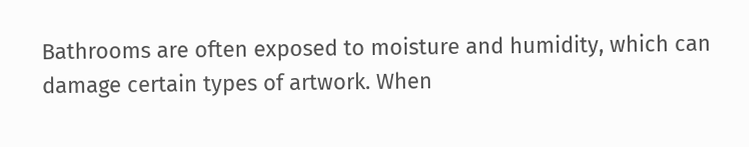Bathrooms are often exposed to moisture and humidity, which can damage certain types of artwork. When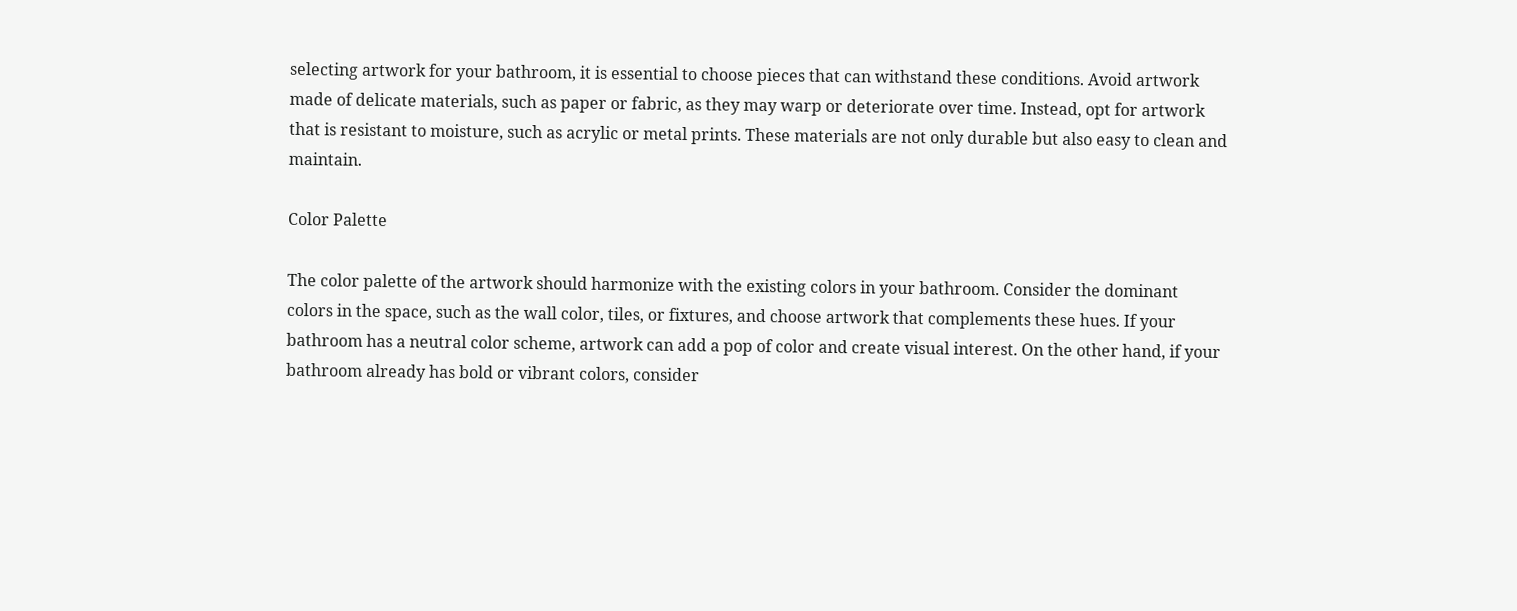selecting artwork for your bathroom, it is essential to choose pieces that can withstand these conditions. Avoid artwork made of delicate materials, such as paper or fabric, as they may warp or deteriorate over time. Instead, opt for artwork that is resistant to moisture, such as acrylic or metal prints. These materials are not only durable but also easy to clean and maintain.

Color Palette

The color palette of the artwork should harmonize with the existing colors in your bathroom. Consider the dominant colors in the space, such as the wall color, tiles, or fixtures, and choose artwork that complements these hues. If your bathroom has a neutral color scheme, artwork can add a pop of color and create visual interest. On the other hand, if your bathroom already has bold or vibrant colors, consider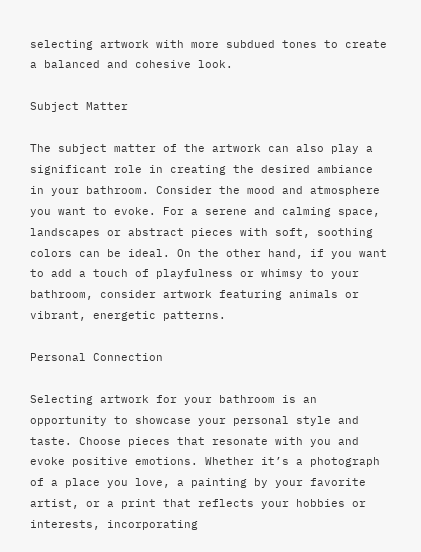selecting artwork with more subdued tones to create a balanced and cohesive look.

Subject Matter

The subject matter of the artwork can also play a significant role in creating the desired ambiance in your bathroom. Consider the mood and atmosphere you want to evoke. For a serene and calming space, landscapes or abstract pieces with soft, soothing colors can be ideal. On the other hand, if you want to add a touch of playfulness or whimsy to your bathroom, consider artwork featuring animals or vibrant, energetic patterns.

Personal Connection

Selecting artwork for your bathroom is an opportunity to showcase your personal style and taste. Choose pieces that resonate with you and evoke positive emotions. Whether it’s a photograph of a place you love, a painting by your favorite artist, or a print that reflects your hobbies or interests, incorporating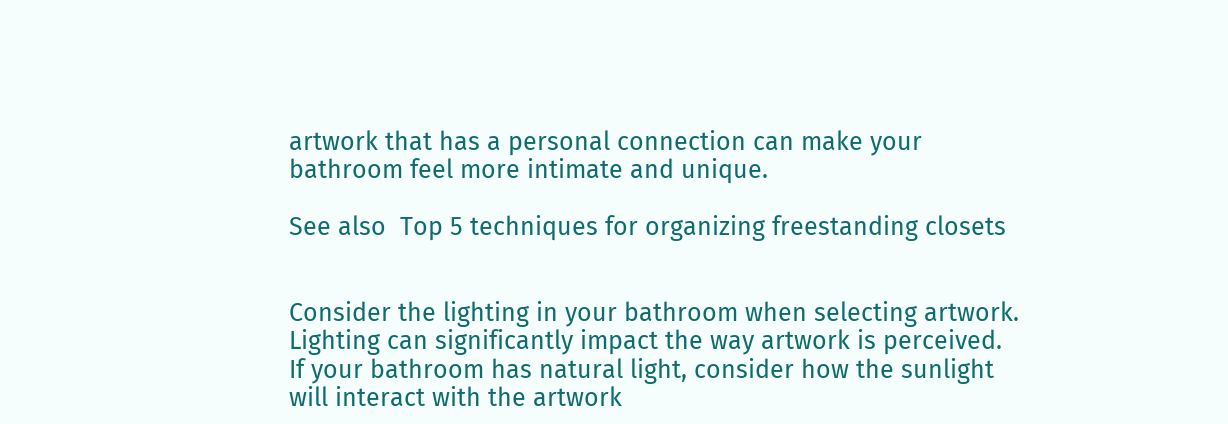artwork that has a personal connection can make your bathroom feel more intimate and unique.

See also  Top 5 techniques for organizing freestanding closets


Consider the lighting in your bathroom when selecting artwork. Lighting can significantly impact the way artwork is perceived. If your bathroom has natural light, consider how the sunlight will interact with the artwork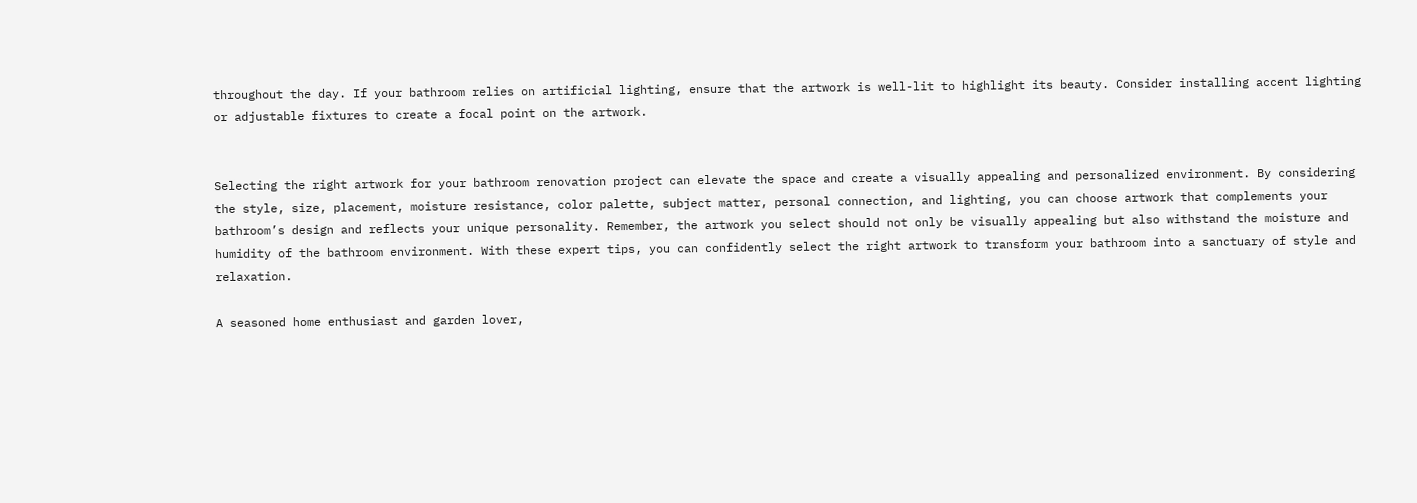throughout the day. If your bathroom relies on artificial lighting, ensure that the artwork is well-lit to highlight its beauty. Consider installing accent lighting or adjustable fixtures to create a focal point on the artwork.


Selecting the right artwork for your bathroom renovation project can elevate the space and create a visually appealing and personalized environment. By considering the style, size, placement, moisture resistance, color palette, subject matter, personal connection, and lighting, you can choose artwork that complements your bathroom’s design and reflects your unique personality. Remember, the artwork you select should not only be visually appealing but also withstand the moisture and humidity of the bathroom environment. With these expert tips, you can confidently select the right artwork to transform your bathroom into a sanctuary of style and relaxation.

A seasoned home enthusiast and garden lover,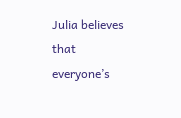Julia believes that everyone’s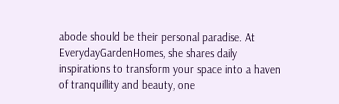abode should be their personal paradise. At EverydayGardenHomes, she shares daily inspirations to transform your space into a haven of tranquillity and beauty, one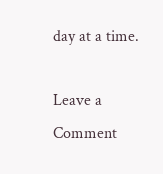day at a time.

Leave a Comment